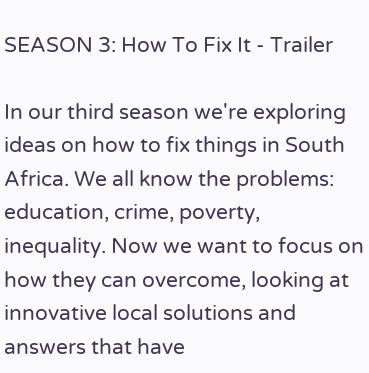SEASON 3: How To Fix It - Trailer

In our third season we're exploring ideas on how to fix things in South Africa. We all know the problems: education, crime, poverty, inequality. Now we want to focus on how they can overcome, looking at innovative local solutions and answers that have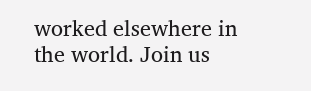worked elsewhere in the world. Join us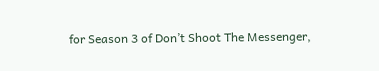for Season 3 of Don’t Shoot The Messenger,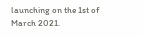launching on the 1st of March 2021.